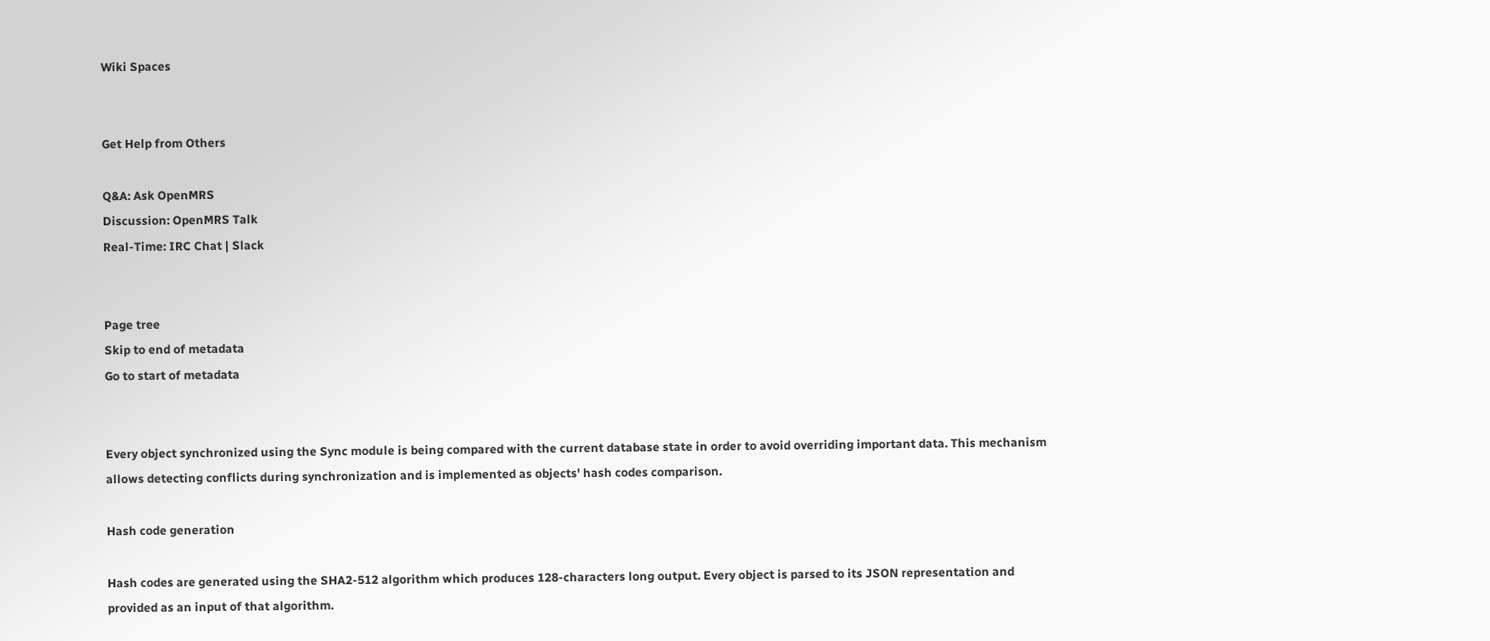Wiki Spaces


Get Help from Others

Q&A: Ask OpenMRS
Discussion: OpenMRS Talk
Real-Time: IRC Chat | Slack


Page tree
Skip to end of metadata
Go to start of metadata


Every object synchronized using the Sync module is being compared with the current database state in order to avoid overriding important data. This mechanism allows detecting conflicts during synchronization and is implemented as objects' hash codes comparison.

Hash code generation

Hash codes are generated using the SHA2-512 algorithm which produces 128-characters long output. Every object is parsed to its JSON representation and provided as an input of that algorithm.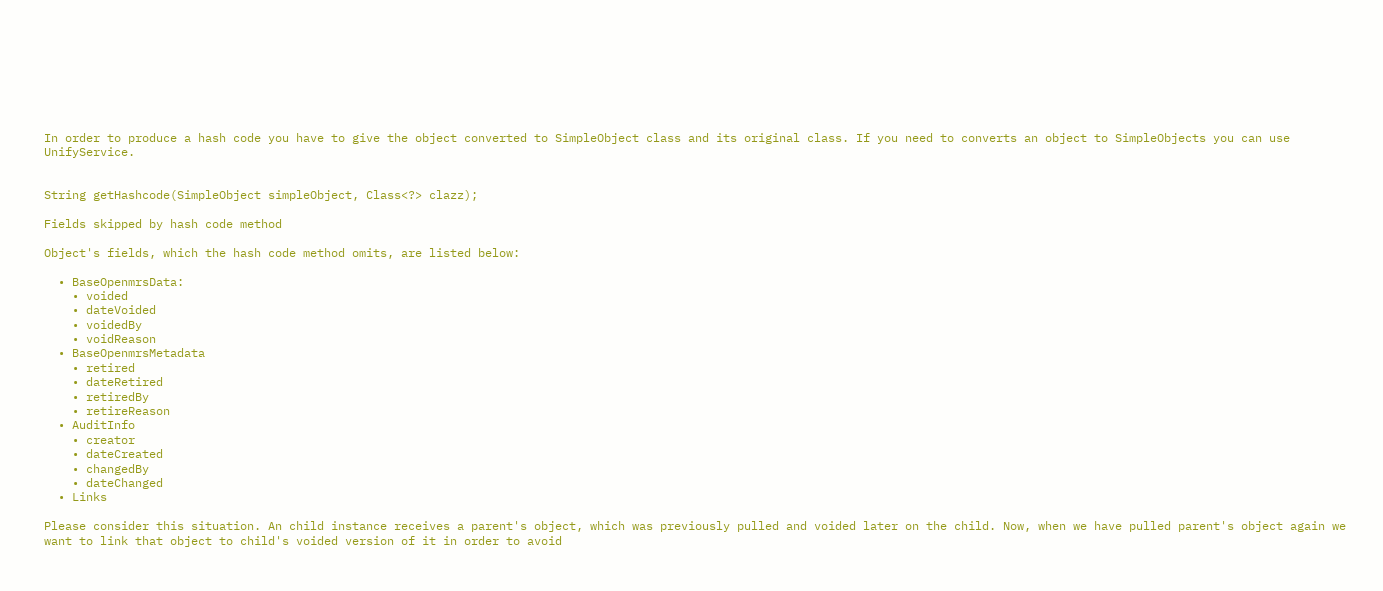In order to produce a hash code you have to give the object converted to SimpleObject class and its original class. If you need to converts an object to SimpleObjects you can use UnifyService.


String getHashcode(SimpleObject simpleObject, Class<?> clazz);

Fields skipped by hash code method

Object's fields, which the hash code method omits, are listed below:

  • BaseOpenmrsData:
    • voided
    • dateVoided
    • voidedBy
    • voidReason
  • BaseOpenmrsMetadata
    • retired
    • dateRetired
    • retiredBy
    • retireReason
  • AuditInfo
    • creator
    • dateCreated
    • changedBy
    • dateChanged
  • Links

Please consider this situation. An child instance receives a parent's object, which was previously pulled and voided later on the child. Now, when we have pulled parent's object again we want to link that object to child's voided version of it in order to avoid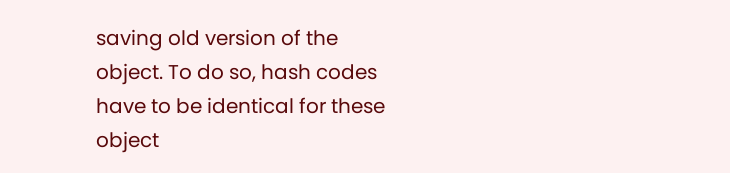saving old version of the object. To do so, hash codes have to be identical for these object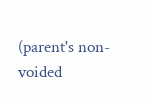(parent's non-voided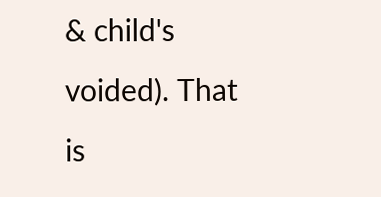& child's voided). That is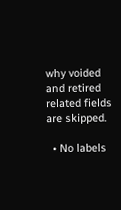why voided and retired related fields are skipped.

  • No labels